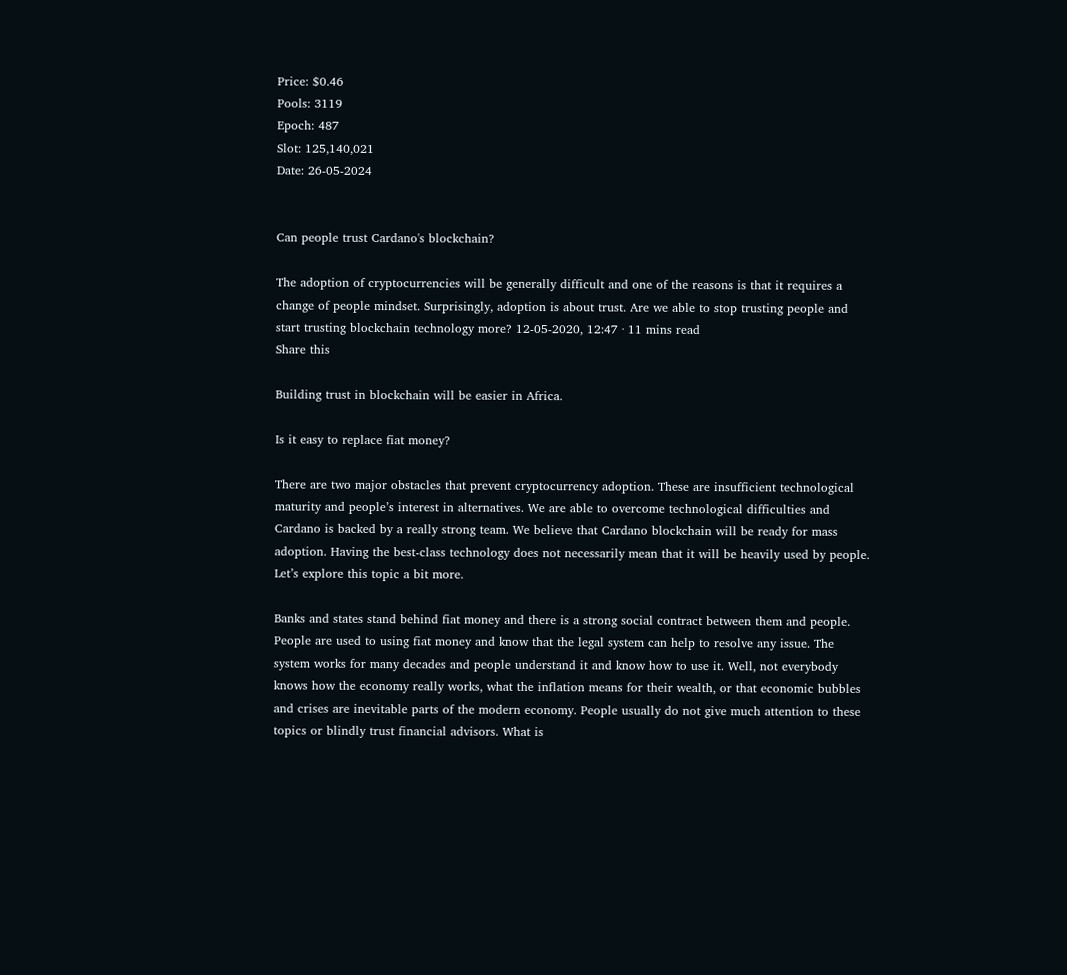Price: $0.46
Pools: 3119
Epoch: 487
Slot: 125,140,021
Date: 26-05-2024


Can people trust Cardano's blockchain?

The adoption of cryptocurrencies will be generally difficult and one of the reasons is that it requires a change of people mindset. Surprisingly, adoption is about trust. Are we able to stop trusting people and start trusting blockchain technology more? 12-05-2020, 12:47 · 11 mins read
Share this

Building trust in blockchain will be easier in Africa.

Is it easy to replace fiat money?

There are two major obstacles that prevent cryptocurrency adoption. These are insufficient technological maturity and people’s interest in alternatives. We are able to overcome technological difficulties and Cardano is backed by a really strong team. We believe that Cardano blockchain will be ready for mass adoption. Having the best-class technology does not necessarily mean that it will be heavily used by people. Let’s explore this topic a bit more.

Banks and states stand behind fiat money and there is a strong social contract between them and people. People are used to using fiat money and know that the legal system can help to resolve any issue. The system works for many decades and people understand it and know how to use it. Well, not everybody knows how the economy really works, what the inflation means for their wealth, or that economic bubbles and crises are inevitable parts of the modern economy. People usually do not give much attention to these topics or blindly trust financial advisors. What is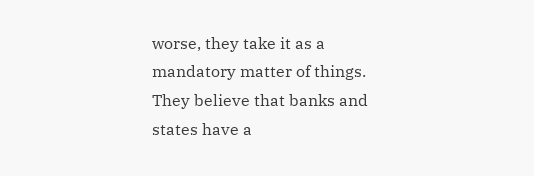worse, they take it as a mandatory matter of things. They believe that banks and states have a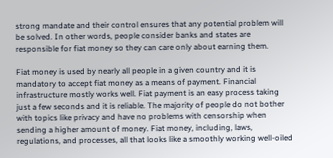strong mandate and their control ensures that any potential problem will be solved. In other words, people consider banks and states are responsible for fiat money so they can care only about earning them.

Fiat money is used by nearly all people in a given country and it is mandatory to accept fiat money as a means of payment. Financial infrastructure mostly works well. Fiat payment is an easy process taking just a few seconds and it is reliable. The majority of people do not bother with topics like privacy and have no problems with censorship when sending a higher amount of money. Fiat money, including, laws, regulations, and processes, all that looks like a smoothly working well-oiled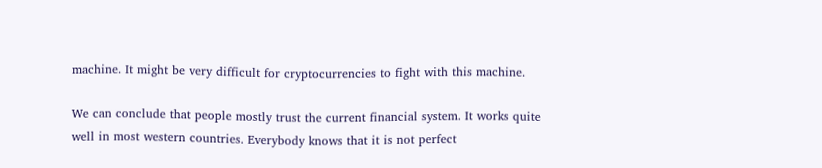machine. It might be very difficult for cryptocurrencies to fight with this machine.

We can conclude that people mostly trust the current financial system. It works quite well in most western countries. Everybody knows that it is not perfect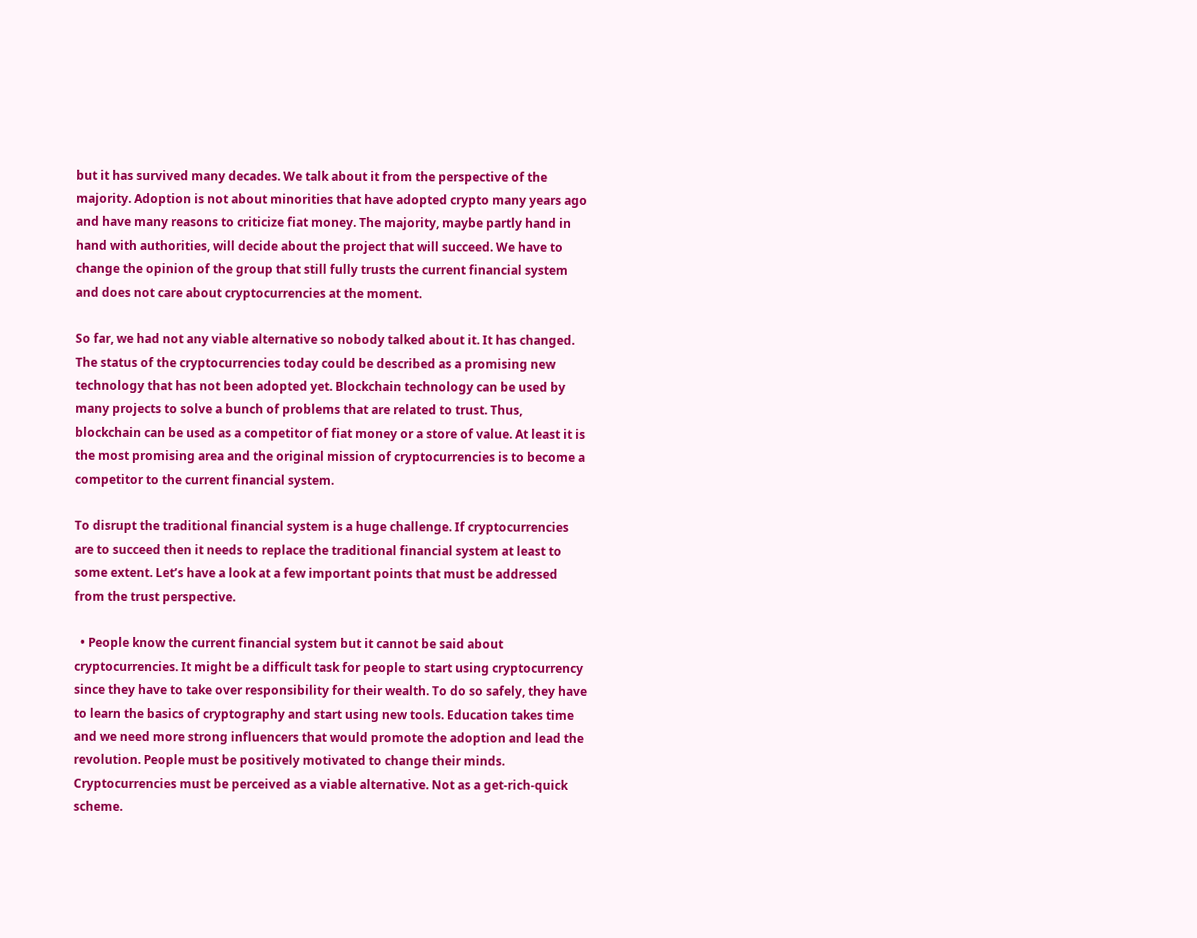but it has survived many decades. We talk about it from the perspective of the majority. Adoption is not about minorities that have adopted crypto many years ago and have many reasons to criticize fiat money. The majority, maybe partly hand in hand with authorities, will decide about the project that will succeed. We have to change the opinion of the group that still fully trusts the current financial system and does not care about cryptocurrencies at the moment.

So far, we had not any viable alternative so nobody talked about it. It has changed. The status of the cryptocurrencies today could be described as a promising new technology that has not been adopted yet. Blockchain technology can be used by many projects to solve a bunch of problems that are related to trust. Thus, blockchain can be used as a competitor of fiat money or a store of value. At least it is the most promising area and the original mission of cryptocurrencies is to become a competitor to the current financial system.

To disrupt the traditional financial system is a huge challenge. If cryptocurrencies are to succeed then it needs to replace the traditional financial system at least to some extent. Let’s have a look at a few important points that must be addressed from the trust perspective.

  • People know the current financial system but it cannot be said about cryptocurrencies. It might be a difficult task for people to start using cryptocurrency since they have to take over responsibility for their wealth. To do so safely, they have to learn the basics of cryptography and start using new tools. Education takes time and we need more strong influencers that would promote the adoption and lead the revolution. People must be positively motivated to change their minds. Cryptocurrencies must be perceived as a viable alternative. Not as a get-rich-quick scheme.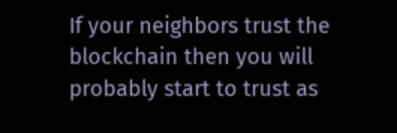If your neighbors trust the blockchain then you will probably start to trust as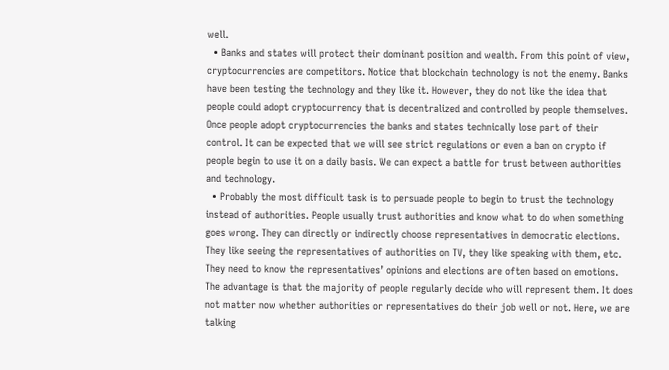well.
  • Banks and states will protect their dominant position and wealth. From this point of view, cryptocurrencies are competitors. Notice that blockchain technology is not the enemy. Banks have been testing the technology and they like it. However, they do not like the idea that people could adopt cryptocurrency that is decentralized and controlled by people themselves. Once people adopt cryptocurrencies the banks and states technically lose part of their control. It can be expected that we will see strict regulations or even a ban on crypto if people begin to use it on a daily basis. We can expect a battle for trust between authorities and technology.
  • Probably the most difficult task is to persuade people to begin to trust the technology instead of authorities. People usually trust authorities and know what to do when something goes wrong. They can directly or indirectly choose representatives in democratic elections. They like seeing the representatives of authorities on TV, they like speaking with them, etc. They need to know the representatives’ opinions and elections are often based on emotions. The advantage is that the majority of people regularly decide who will represent them. It does not matter now whether authorities or representatives do their job well or not. Here, we are talking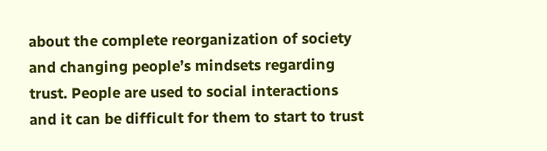about the complete reorganization of society and changing people’s mindsets regarding trust. People are used to social interactions and it can be difficult for them to start to trust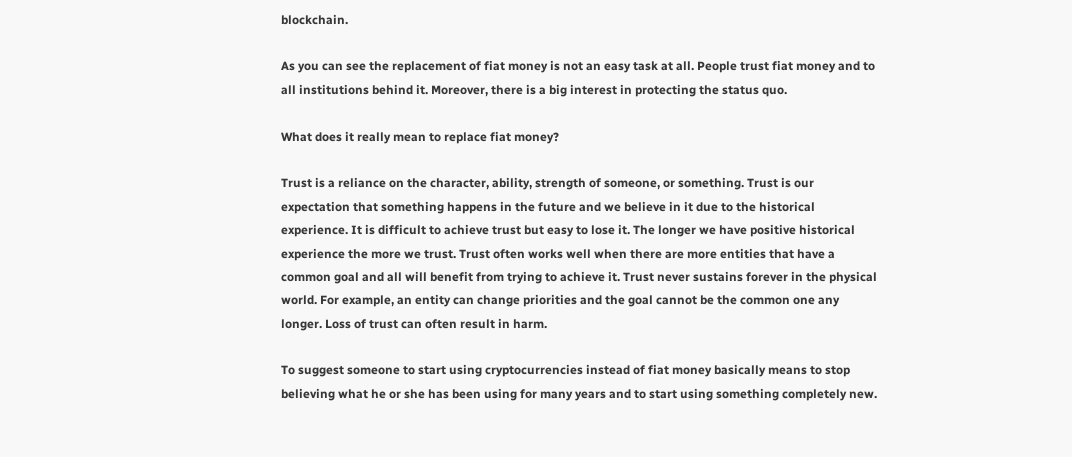blockchain.

As you can see the replacement of fiat money is not an easy task at all. People trust fiat money and to all institutions behind it. Moreover, there is a big interest in protecting the status quo.

What does it really mean to replace fiat money?

Trust is a reliance on the character, ability, strength of someone, or something. Trust is our expectation that something happens in the future and we believe in it due to the historical experience. It is difficult to achieve trust but easy to lose it. The longer we have positive historical experience the more we trust. Trust often works well when there are more entities that have a common goal and all will benefit from trying to achieve it. Trust never sustains forever in the physical world. For example, an entity can change priorities and the goal cannot be the common one any longer. Loss of trust can often result in harm.

To suggest someone to start using cryptocurrencies instead of fiat money basically means to stop believing what he or she has been using for many years and to start using something completely new.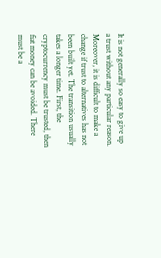It is not generally so easy to give up a trust without any particular reason. Moreover, it is difficult to make a change if trust to alternatives has not been built yet. The transition usually takes a longer time. First, the cryptocurrency must be trusted, then fiat money can be avoided. There must be a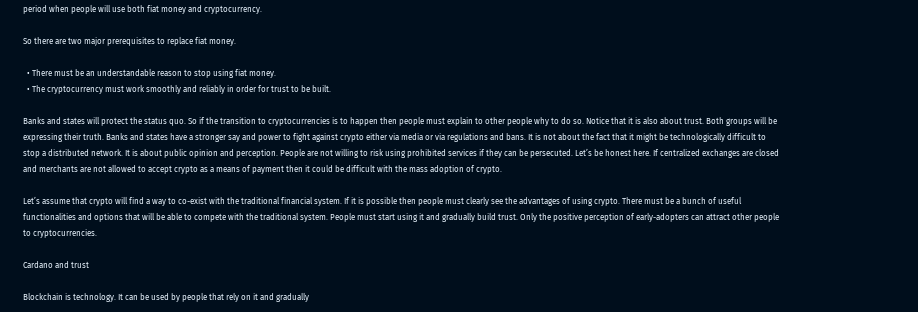period when people will use both fiat money and cryptocurrency.

So there are two major prerequisites to replace fiat money.

  • There must be an understandable reason to stop using fiat money.
  • The cryptocurrency must work smoothly and reliably in order for trust to be built.

Banks and states will protect the status quo. So if the transition to cryptocurrencies is to happen then people must explain to other people why to do so. Notice that it is also about trust. Both groups will be expressing their truth. Banks and states have a stronger say and power to fight against crypto either via media or via regulations and bans. It is not about the fact that it might be technologically difficult to stop a distributed network. It is about public opinion and perception. People are not willing to risk using prohibited services if they can be persecuted. Let’s be honest here. If centralized exchanges are closed and merchants are not allowed to accept crypto as a means of payment then it could be difficult with the mass adoption of crypto.

Let’s assume that crypto will find a way to co-exist with the traditional financial system. If it is possible then people must clearly see the advantages of using crypto. There must be a bunch of useful functionalities and options that will be able to compete with the traditional system. People must start using it and gradually build trust. Only the positive perception of early-adopters can attract other people to cryptocurrencies.

Cardano and trust

Blockchain is technology. It can be used by people that rely on it and gradually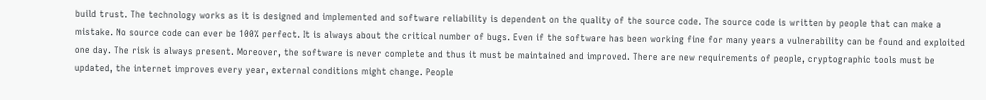build trust. The technology works as it is designed and implemented and software reliability is dependent on the quality of the source code. The source code is written by people that can make a mistake. No source code can ever be 100% perfect. It is always about the critical number of bugs. Even if the software has been working fine for many years a vulnerability can be found and exploited one day. The risk is always present. Moreover, the software is never complete and thus it must be maintained and improved. There are new requirements of people, cryptographic tools must be updated, the internet improves every year, external conditions might change. People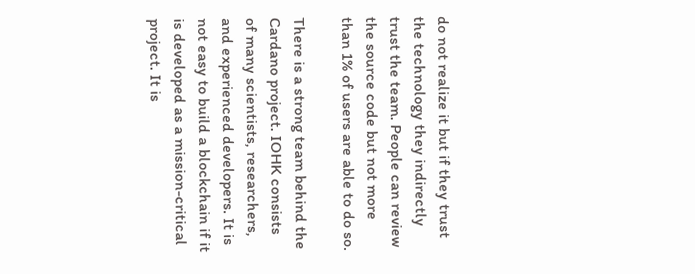do not realize it but if they trust the technology they indirectly trust the team. People can review the source code but not more than 1% of users are able to do so.

There is a strong team behind the Cardano project. IOHK consists of many scientists, researchers, and experienced developers. It is not easy to build a blockchain if it is developed as a mission-critical project. It is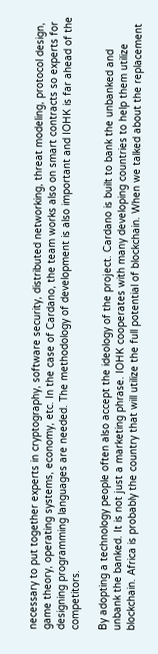necessary to put together experts in cryptography, software security, distributed networking, threat modeling, protocol design, game theory, operating systems, economy, etc. In the case of Cardano, the team works also on smart contracts so experts for designing programming languages are needed. The methodology of development is also important and IOHK is far ahead of the competitors.

By adopting a technology people often also accept the ideology of the project. Cardano is built to bank the unbanked and unbank the banked. It is not just a marketing phrase. IOHK cooperates with many developing countries to help them utilize blockchain. Africa is probably the country that will utilize the full potential of blockchain. When we talked about the replacement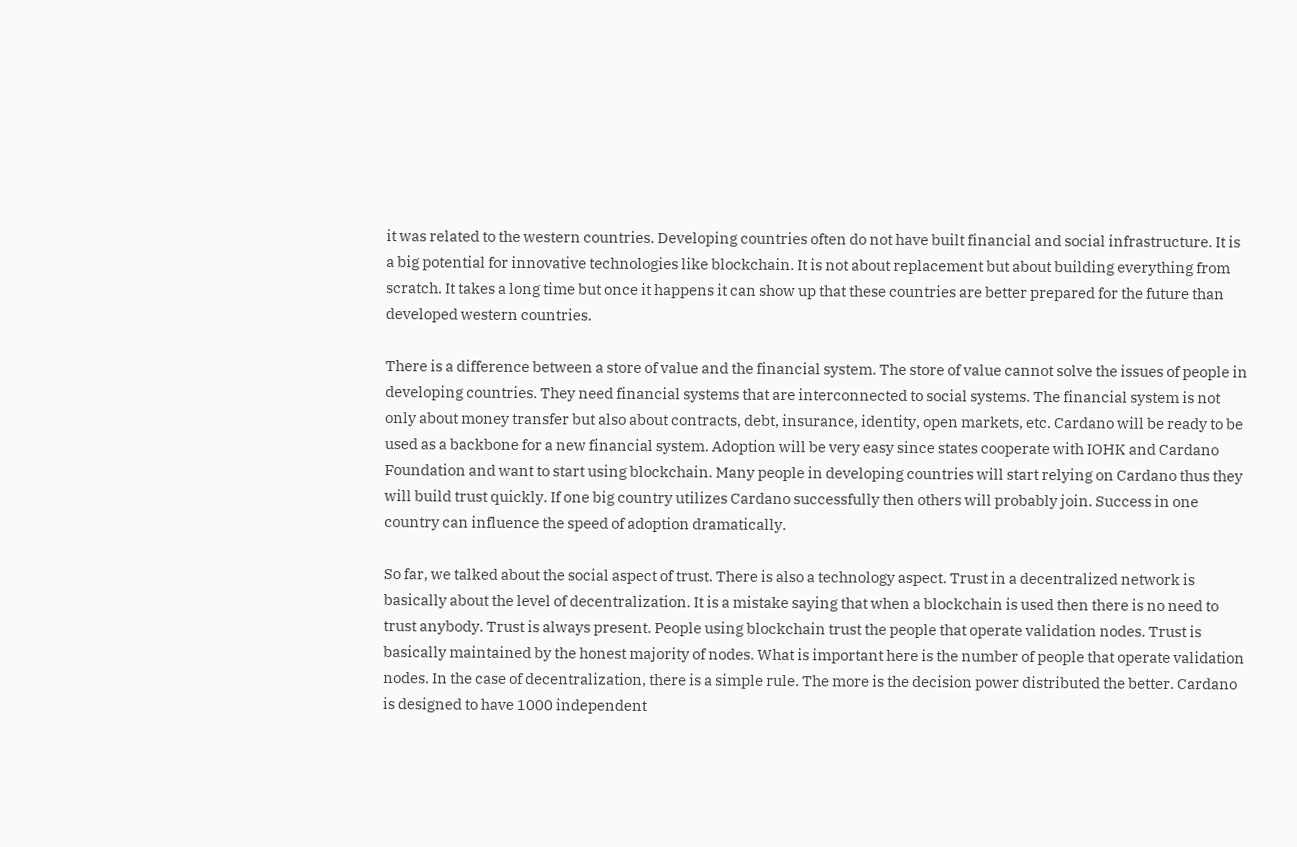it was related to the western countries. Developing countries often do not have built financial and social infrastructure. It is a big potential for innovative technologies like blockchain. It is not about replacement but about building everything from scratch. It takes a long time but once it happens it can show up that these countries are better prepared for the future than developed western countries.

There is a difference between a store of value and the financial system. The store of value cannot solve the issues of people in developing countries. They need financial systems that are interconnected to social systems. The financial system is not only about money transfer but also about contracts, debt, insurance, identity, open markets, etc. Cardano will be ready to be used as a backbone for a new financial system. Adoption will be very easy since states cooperate with IOHK and Cardano Foundation and want to start using blockchain. Many people in developing countries will start relying on Cardano thus they will build trust quickly. If one big country utilizes Cardano successfully then others will probably join. Success in one country can influence the speed of adoption dramatically.

So far, we talked about the social aspect of trust. There is also a technology aspect. Trust in a decentralized network is basically about the level of decentralization. It is a mistake saying that when a blockchain is used then there is no need to trust anybody. Trust is always present. People using blockchain trust the people that operate validation nodes. Trust is basically maintained by the honest majority of nodes. What is important here is the number of people that operate validation nodes. In the case of decentralization, there is a simple rule. The more is the decision power distributed the better. Cardano is designed to have 1000 independent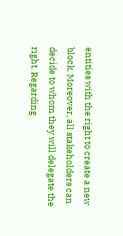entities with the right to create a new block. Moreover, all stakeholders can decide to whom they will delegate the right. Regarding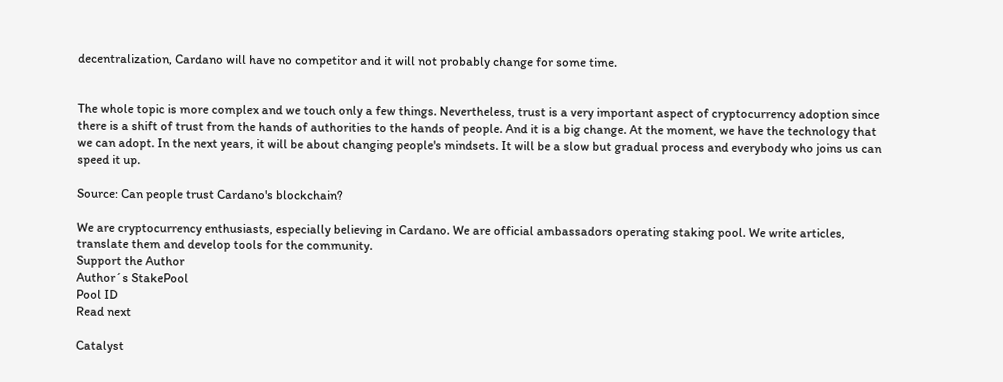decentralization, Cardano will have no competitor and it will not probably change for some time.


The whole topic is more complex and we touch only a few things. Nevertheless, trust is a very important aspect of cryptocurrency adoption since there is a shift of trust from the hands of authorities to the hands of people. And it is a big change. At the moment, we have the technology that we can adopt. In the next years, it will be about changing people's mindsets. It will be a slow but gradual process and everybody who joins us can speed it up.

Source: Can people trust Cardano's blockchain?

We are cryptocurrency enthusiasts, especially believing in Cardano. We are official ambassadors operating staking pool. We write articles, translate them and develop tools for the community.
Support the Author
Author´s StakePool
Pool ID
Read next

Catalyst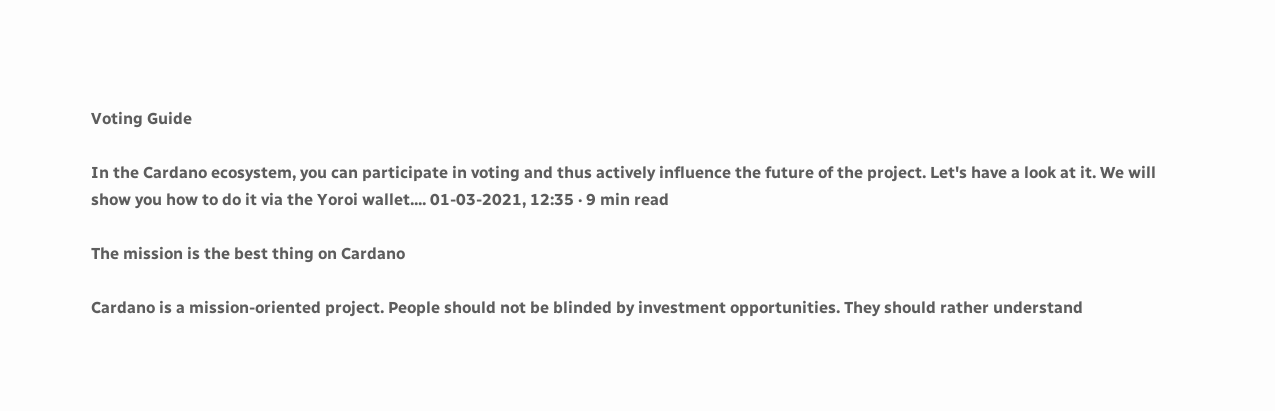Voting Guide

In the Cardano ecosystem, you can participate in voting and thus actively influence the future of the project. Let's have a look at it. We will show you how to do it via the Yoroi wallet.... 01-03-2021, 12:35 · 9 min read

The mission is the best thing on Cardano

Cardano is a mission-oriented project. People should not be blinded by investment opportunities. They should rather understand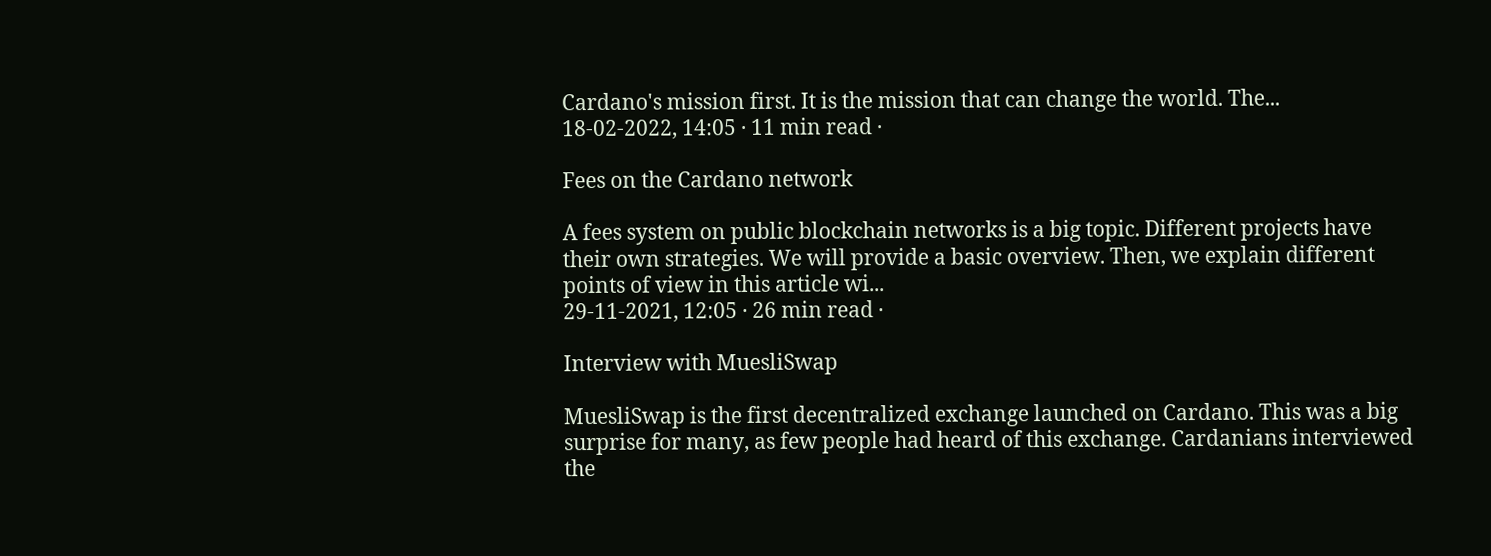Cardano's mission first. It is the mission that can change the world. The...
18-02-2022, 14:05 · 11 min read ·

Fees on the Cardano network

A fees system on public blockchain networks is a big topic. Different projects have their own strategies. We will provide a basic overview. Then, we explain different points of view in this article wi...
29-11-2021, 12:05 · 26 min read ·

Interview with MuesliSwap

MuesliSwap is the first decentralized exchange launched on Cardano. This was a big surprise for many, as few people had heard of this exchange. Cardanians interviewed the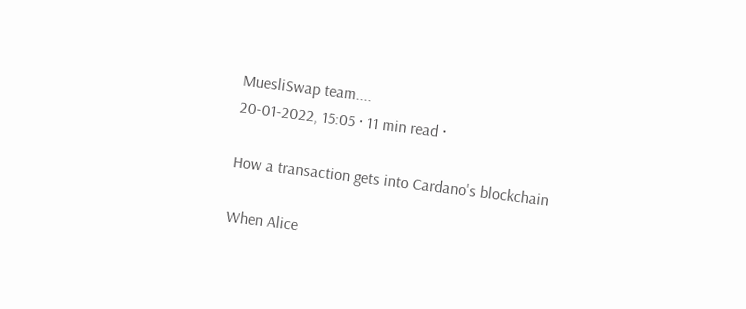MuesliSwap team....
20-01-2022, 15:05 · 11 min read ·

How a transaction gets into Cardano's blockchain

When Alice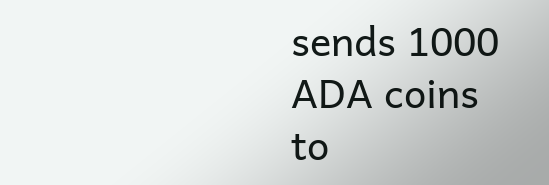sends 1000 ADA coins to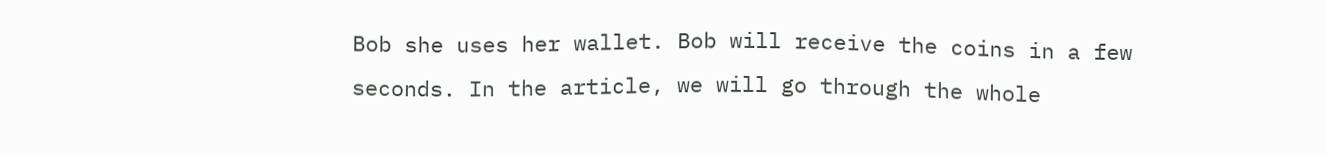Bob she uses her wallet. Bob will receive the coins in a few seconds. In the article, we will go through the whole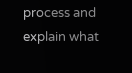process and explain what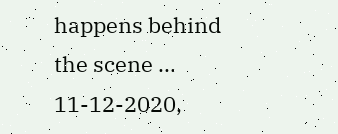happens behind the scene ...
11-12-2020,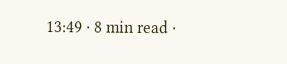13:49 · 8 min read ·